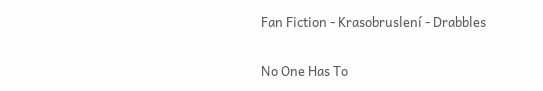Fan Fiction - Krasobruslení - Drabbles

No One Has To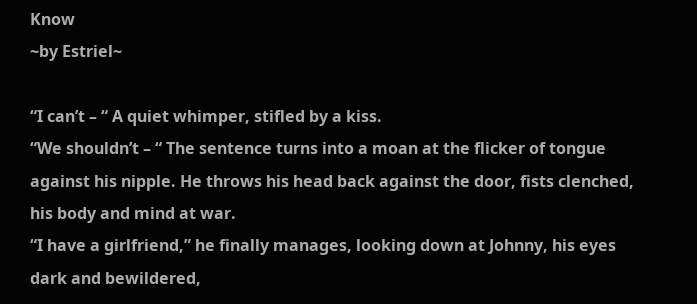Know
~by Estriel~

“I can’t – “ A quiet whimper, stifled by a kiss.
“We shouldn’t – “ The sentence turns into a moan at the flicker of tongue against his nipple. He throws his head back against the door, fists clenched, his body and mind at war.
“I have a girlfriend,” he finally manages, looking down at Johnny, his eyes dark and bewildered,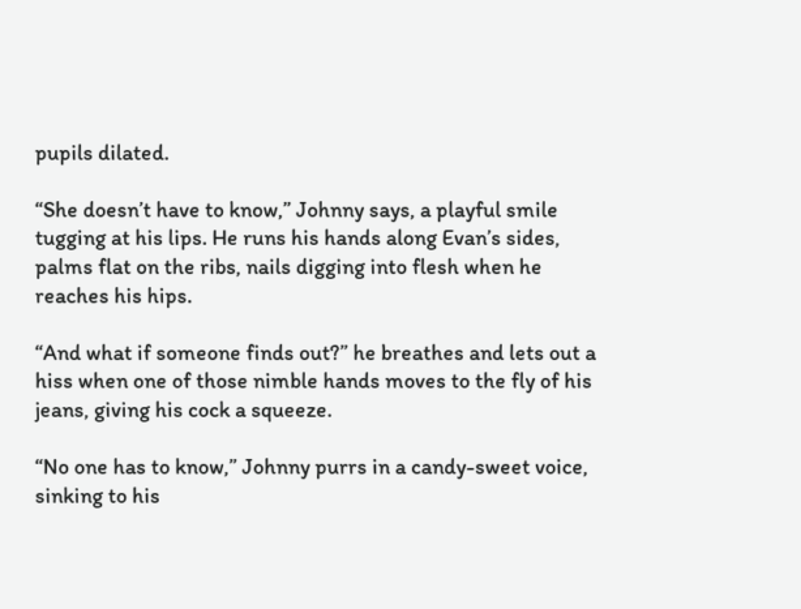pupils dilated.

“She doesn’t have to know,” Johnny says, a playful smile tugging at his lips. He runs his hands along Evan’s sides, palms flat on the ribs, nails digging into flesh when he reaches his hips.

“And what if someone finds out?” he breathes and lets out a hiss when one of those nimble hands moves to the fly of his jeans, giving his cock a squeeze.

“No one has to know,” Johnny purrs in a candy-sweet voice, sinking to his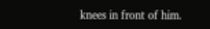knees in front of him.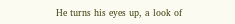He turns his eyes up, a look of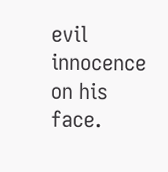evil innocence on his face.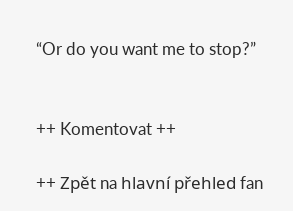“Or do you want me to stop?”


++ Komentovat ++

++ Zpět na hlavní přehled fan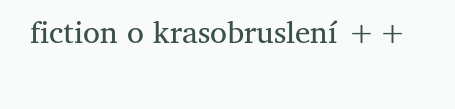fiction o krasobruslení ++